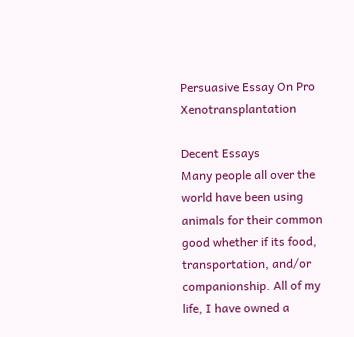Persuasive Essay On Pro Xenotransplantation

Decent Essays
Many people all over the world have been using animals for their common good whether if its food, transportation, and/or companionship. All of my life, I have owned a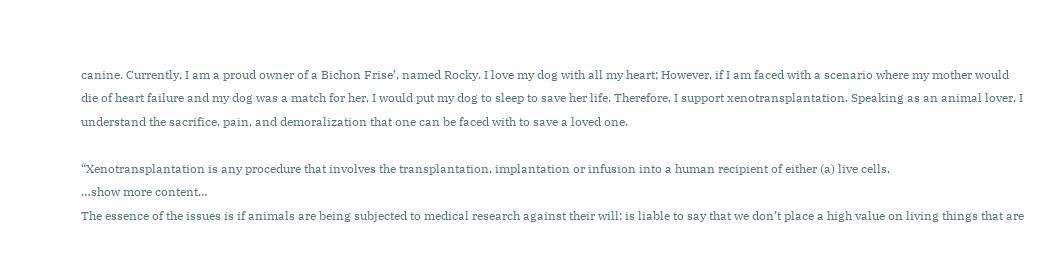canine. Currently, I am a proud owner of a Bichon Frise’, named Rocky. I love my dog with all my heart; However, if I am faced with a scenario where my mother would die of heart failure and my dog was a match for her, I would put my dog to sleep to save her life. Therefore, I support xenotransplantation. Speaking as an animal lover, I understand the sacrifice, pain, and demoralization that one can be faced with to save a loved one.

“Xenotransplantation is any procedure that involves the transplantation, implantation or infusion into a human recipient of either (a) live cells,
…show more content…
The essence of the issues is if animals are being subjected to medical research against their will; is liable to say that we don’t place a high value on living things that are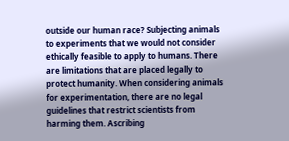outside our human race? Subjecting animals to experiments that we would not consider ethically feasible to apply to humans. There are limitations that are placed legally to protect humanity. When considering animals for experimentation, there are no legal guidelines that restrict scientists from harming them. Ascribing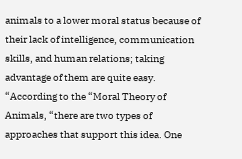animals to a lower moral status because of their lack of intelligence, communication skills, and human relations; taking advantage of them are quite easy. “According to the “Moral Theory of Animals, “there are two types of approaches that support this idea. One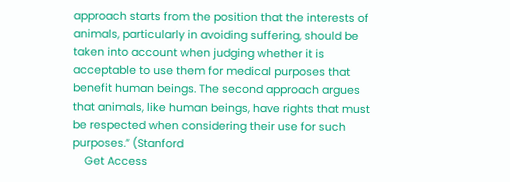approach starts from the position that the interests of animals, particularly in avoiding suffering, should be taken into account when judging whether it is acceptable to use them for medical purposes that benefit human beings. The second approach argues that animals, like human beings, have rights that must be respected when considering their use for such purposes.” (Stanford
    Get Access